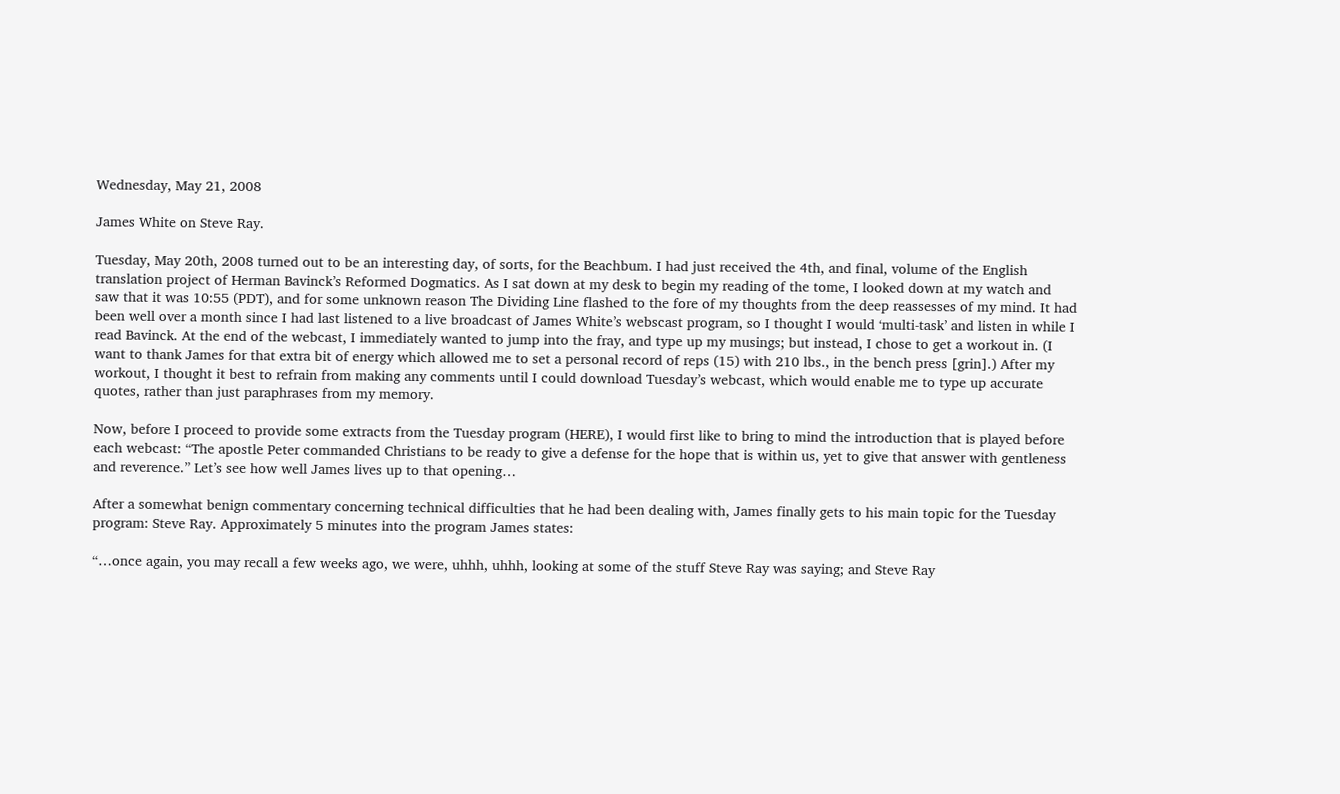Wednesday, May 21, 2008

James White on Steve Ray.

Tuesday, May 20th, 2008 turned out to be an interesting day, of sorts, for the Beachbum. I had just received the 4th, and final, volume of the English translation project of Herman Bavinck’s Reformed Dogmatics. As I sat down at my desk to begin my reading of the tome, I looked down at my watch and saw that it was 10:55 (PDT), and for some unknown reason The Dividing Line flashed to the fore of my thoughts from the deep reassesses of my mind. It had been well over a month since I had last listened to a live broadcast of James White’s webscast program, so I thought I would ‘multi-task’ and listen in while I read Bavinck. At the end of the webcast, I immediately wanted to jump into the fray, and type up my musings; but instead, I chose to get a workout in. (I want to thank James for that extra bit of energy which allowed me to set a personal record of reps (15) with 210 lbs., in the bench press [grin].) After my workout, I thought it best to refrain from making any comments until I could download Tuesday’s webcast, which would enable me to type up accurate quotes, rather than just paraphrases from my memory.

Now, before I proceed to provide some extracts from the Tuesday program (HERE), I would first like to bring to mind the introduction that is played before each webcast: “The apostle Peter commanded Christians to be ready to give a defense for the hope that is within us, yet to give that answer with gentleness and reverence.” Let’s see how well James lives up to that opening…

After a somewhat benign commentary concerning technical difficulties that he had been dealing with, James finally gets to his main topic for the Tuesday program: Steve Ray. Approximately 5 minutes into the program James states:

“…once again, you may recall a few weeks ago, we were, uhhh, uhhh, looking at some of the stuff Steve Ray was saying; and Steve Ray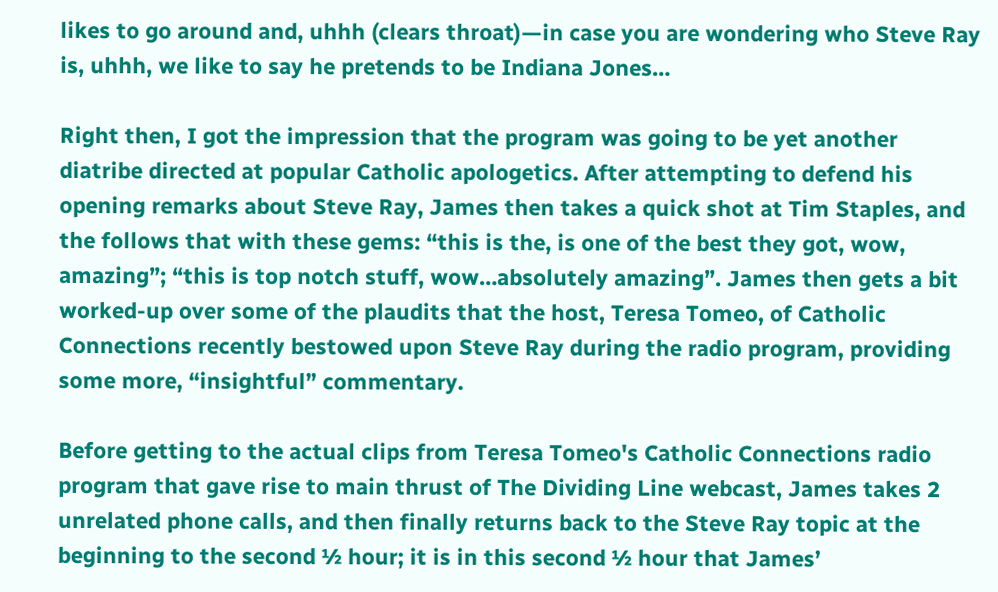likes to go around and, uhhh (clears throat)—in case you are wondering who Steve Ray is, uhhh, we like to say he pretends to be Indiana Jones…

Right then, I got the impression that the program was going to be yet another diatribe directed at popular Catholic apologetics. After attempting to defend his opening remarks about Steve Ray, James then takes a quick shot at Tim Staples, and the follows that with these gems: “this is the, is one of the best they got, wow, amazing”; “this is top notch stuff, wow…absolutely amazing”. James then gets a bit worked-up over some of the plaudits that the host, Teresa Tomeo, of Catholic Connections recently bestowed upon Steve Ray during the radio program, providing some more, “insightful” commentary.

Before getting to the actual clips from Teresa Tomeo's Catholic Connections radio program that gave rise to main thrust of The Dividing Line webcast, James takes 2 unrelated phone calls, and then finally returns back to the Steve Ray topic at the beginning to the second ½ hour; it is in this second ½ hour that James’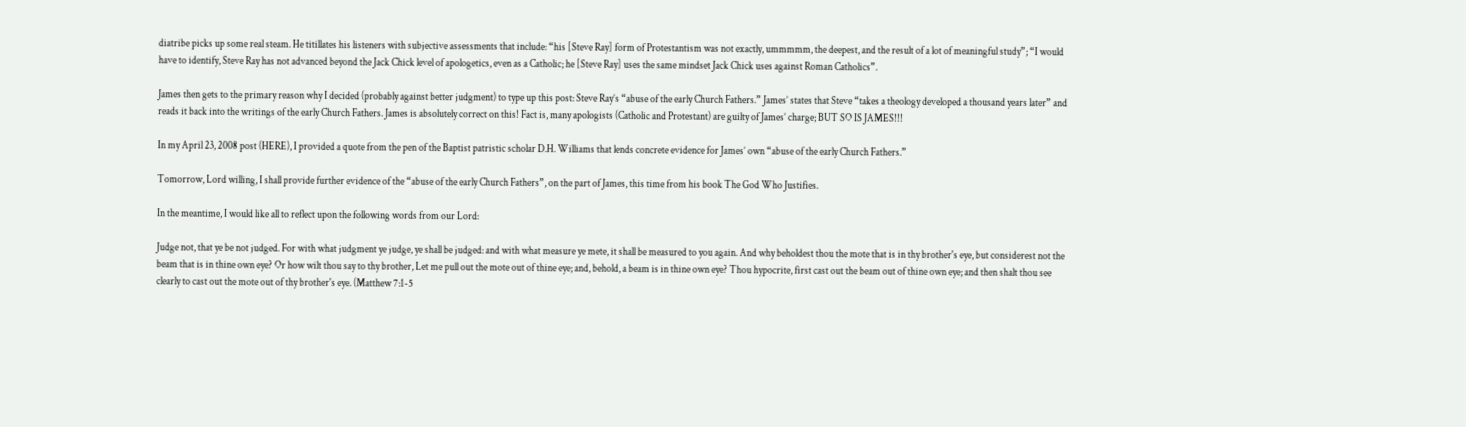diatribe picks up some real steam. He titillates his listeners with subjective assessments that include: “his [Steve Ray] form of Protestantism was not exactly, ummmmm, the deepest, and the result of a lot of meaningful study”; “I would have to identify, Steve Ray has not advanced beyond the Jack Chick level of apologetics, even as a Catholic; he [Steve Ray] uses the same mindset Jack Chick uses against Roman Catholics”.

James then gets to the primary reason why I decided (probably against better judgment) to type up this post: Steve Ray’s “abuse of the early Church Fathers.” James’ states that Steve “takes a theology developed a thousand years later” and reads it back into the writings of the early Church Fathers. James is absolutely correct on this! Fact is, many apologists (Catholic and Protestant) are guilty of James’ charge; BUT SO IS JAMES!!!

In my April 23, 2008 post (HERE), I provided a quote from the pen of the Baptist patristic scholar D.H. Williams that lends concrete evidence for James’ own “abuse of the early Church Fathers.”

Tomorrow, Lord willing, I shall provide further evidence of the “abuse of the early Church Fathers”, on the part of James, this time from his book The God Who Justifies.

In the meantime, I would like all to reflect upon the following words from our Lord:

Judge not, that ye be not judged. For with what judgment ye judge, ye shall be judged: and with what measure ye mete, it shall be measured to you again. And why beholdest thou the mote that is in thy brother's eye, but considerest not the beam that is in thine own eye? Or how wilt thou say to thy brother, Let me pull out the mote out of thine eye; and, behold, a beam is in thine own eye? Thou hypocrite, first cast out the beam out of thine own eye; and then shalt thou see clearly to cast out the mote out of thy brother's eye. (Matthew 7:1-5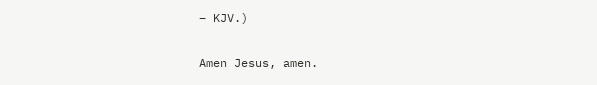– KJV.)

Amen Jesus, amen.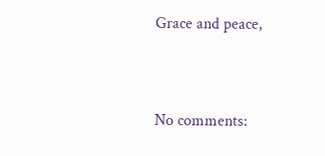Grace and peace,


No comments: